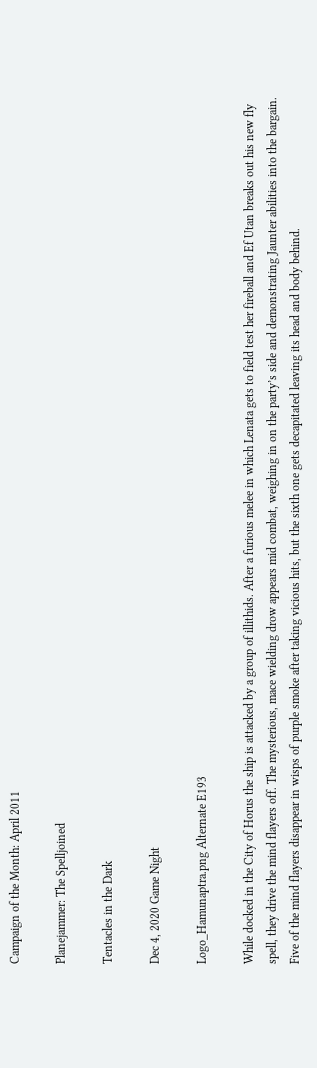Campaign of the Month: April 2011

Planejammer: The Spelljoined

Tentacles in the Dark

Dec 4, 2020 Game Night

Logo_Hamunaptra.png Alternate E193

While docked in the City of Horus the ship is attacked by a group of illithids. After a furious melee in which Lenata gets to field test her fireball and Ef Utan breaks out his new fly spell, they drive the mind flayers off. The mysterious, mace wielding drow appears mid combat, weighing in on the party’s side and demonstrating Jaunter abilities into the bargain. Five of the mind flayers disappear in wisps of purple smoke after taking vicious hits, but the sixth one gets decapitated leaving its head and body behind.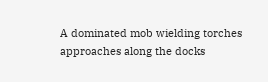A dominated mob wielding torches approaches along the docks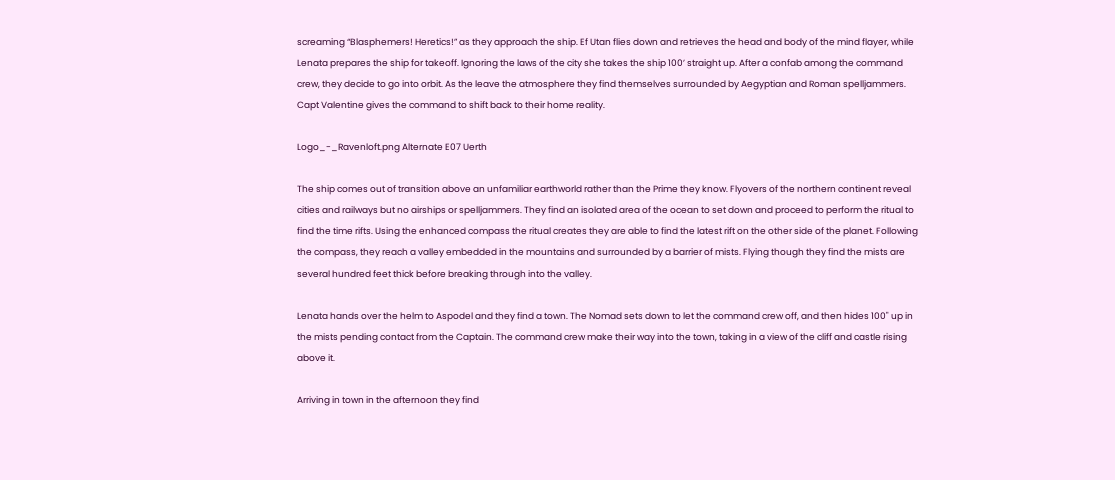screaming “Blasphemers! Heretics!” as they approach the ship. Ef Utan flies down and retrieves the head and body of the mind flayer, while Lenata prepares the ship for takeoff. Ignoring the laws of the city she takes the ship 100’ straight up. After a confab among the command crew, they decide to go into orbit. As the leave the atmosphere they find themselves surrounded by Aegyptian and Roman spelljammers. Capt Valentine gives the command to shift back to their home reality.

Logo_-_Ravenloft.png Alternate E07 Uerth

The ship comes out of transition above an unfamiliar earthworld rather than the Prime they know. Flyovers of the northern continent reveal cities and railways but no airships or spelljammers. They find an isolated area of the ocean to set down and proceed to perform the ritual to find the time rifts. Using the enhanced compass the ritual creates they are able to find the latest rift on the other side of the planet. Following the compass, they reach a valley embedded in the mountains and surrounded by a barrier of mists. Flying though they find the mists are several hundred feet thick before breaking through into the valley.

Lenata hands over the helm to Aspodel and they find a town. The Nomad sets down to let the command crew off, and then hides 100" up in the mists pending contact from the Captain. The command crew make their way into the town, taking in a view of the cliff and castle rising above it.

Arriving in town in the afternoon they find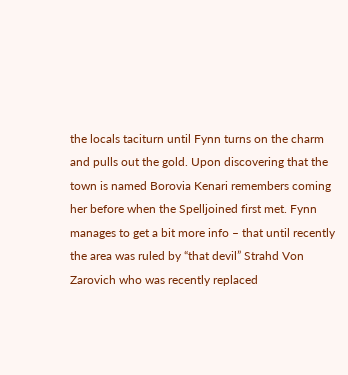the locals taciturn until Fynn turns on the charm and pulls out the gold. Upon discovering that the town is named Borovia Kenari remembers coming her before when the Spelljoined first met. Fynn manages to get a bit more info – that until recently the area was ruled by “that devil” Strahd Von Zarovich who was recently replaced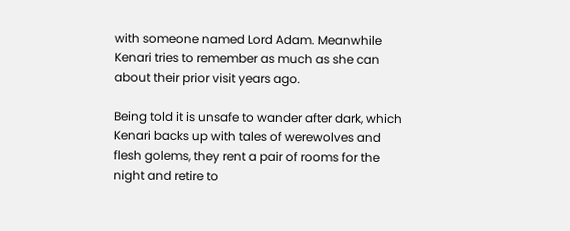with someone named Lord Adam. Meanwhile Kenari tries to remember as much as she can about their prior visit years ago.

Being told it is unsafe to wander after dark, which Kenari backs up with tales of werewolves and flesh golems, they rent a pair of rooms for the night and retire to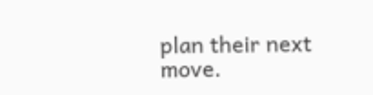plan their next move.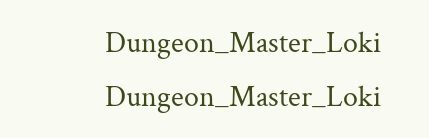Dungeon_Master_Loki Dungeon_Master_Loki